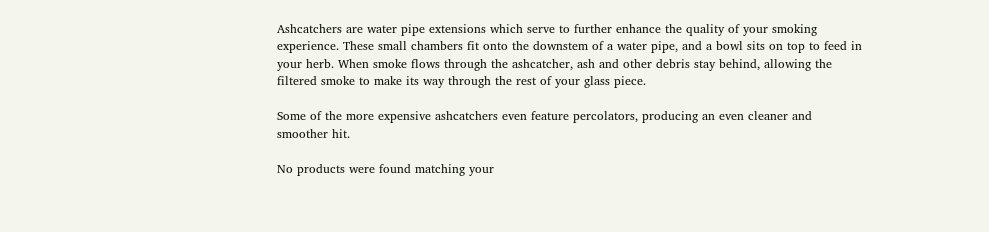Ashcatchers are water pipe extensions which serve to further enhance the quality of your smoking experience. These small chambers fit onto the downstem of a water pipe, and a bowl sits on top to feed in your herb. When smoke flows through the ashcatcher, ash and other debris stay behind, allowing the filtered smoke to make its way through the rest of your glass piece.

Some of the more expensive ashcatchers even feature percolators, producing an even cleaner and smoother hit.

No products were found matching your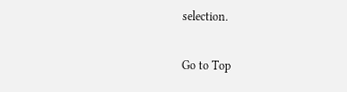selection.

Go to Top